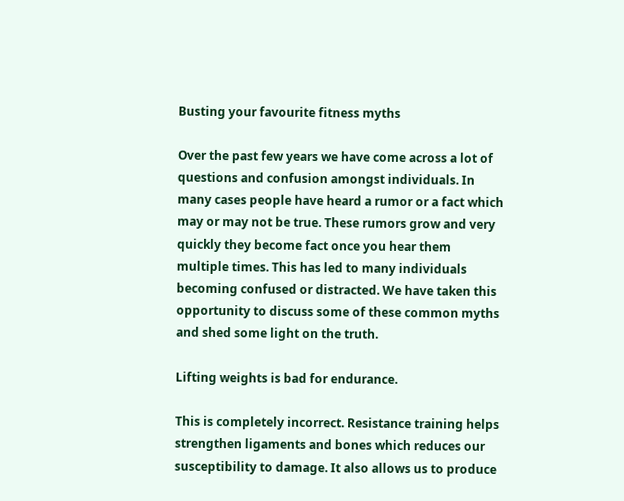Busting your favourite fitness myths

Over the past few years we have come across a lot of questions and confusion amongst individuals. In many cases people have heard a rumor or a fact which may or may not be true. These rumors grow and very quickly they become fact once you hear them multiple times. This has led to many individuals becoming confused or distracted. We have taken this opportunity to discuss some of these common myths and shed some light on the truth.

Lifting weights is bad for endurance.

This is completely incorrect. Resistance training helps strengthen ligaments and bones which reduces our susceptibility to damage. It also allows us to produce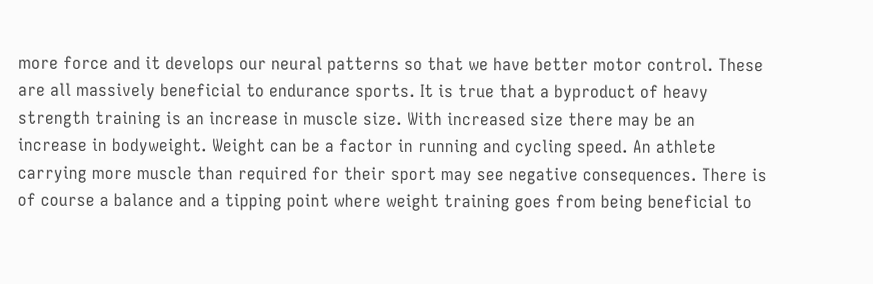more force and it develops our neural patterns so that we have better motor control. These are all massively beneficial to endurance sports. It is true that a byproduct of heavy strength training is an increase in muscle size. With increased size there may be an increase in bodyweight. Weight can be a factor in running and cycling speed. An athlete carrying more muscle than required for their sport may see negative consequences. There is of course a balance and a tipping point where weight training goes from being beneficial to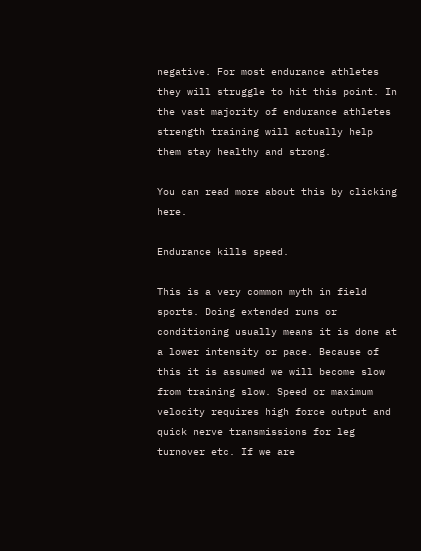negative. For most endurance athletes they will struggle to hit this point. In the vast majority of endurance athletes strength training will actually help them stay healthy and strong.

You can read more about this by clicking here.

Endurance kills speed.

This is a very common myth in field sports. Doing extended runs or conditioning usually means it is done at a lower intensity or pace. Because of this it is assumed we will become slow from training slow. Speed or maximum velocity requires high force output and quick nerve transmissions for leg turnover etc. If we are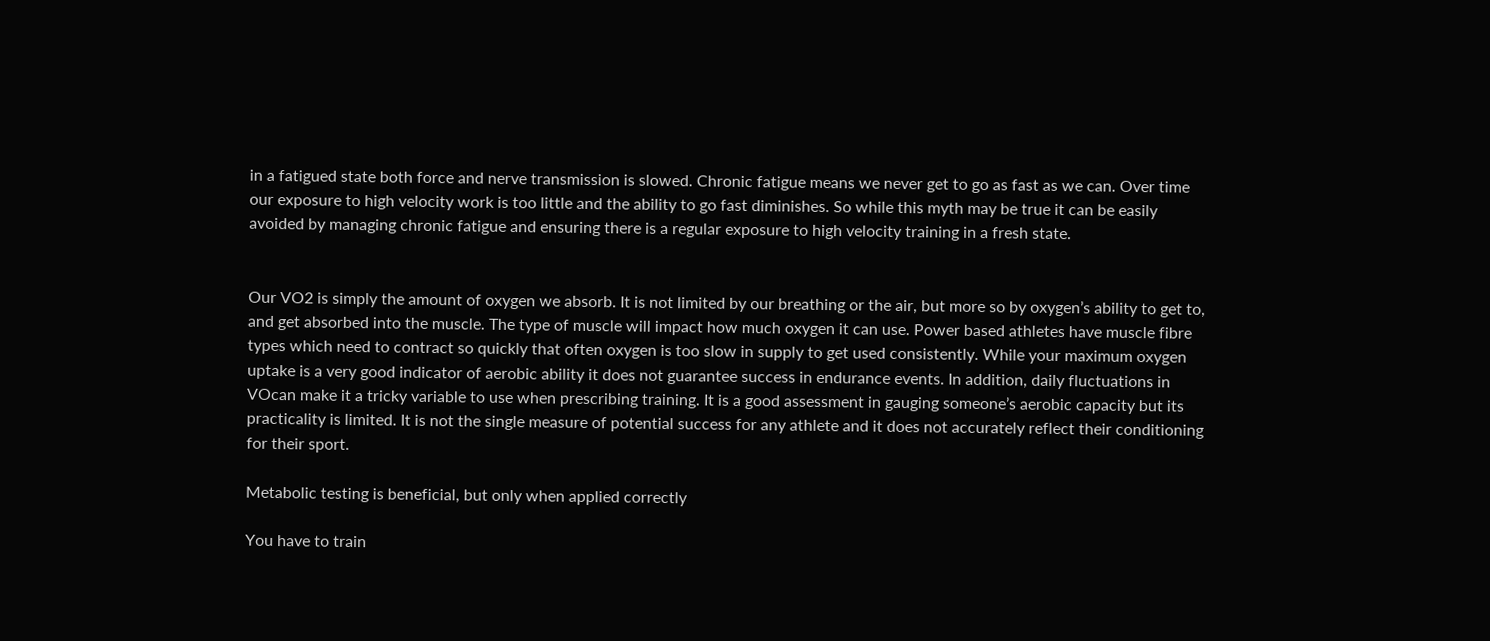in a fatigued state both force and nerve transmission is slowed. Chronic fatigue means we never get to go as fast as we can. Over time our exposure to high velocity work is too little and the ability to go fast diminishes. So while this myth may be true it can be easily avoided by managing chronic fatigue and ensuring there is a regular exposure to high velocity training in a fresh state.


Our VO2 is simply the amount of oxygen we absorb. It is not limited by our breathing or the air, but more so by oxygen’s ability to get to, and get absorbed into the muscle. The type of muscle will impact how much oxygen it can use. Power based athletes have muscle fibre types which need to contract so quickly that often oxygen is too slow in supply to get used consistently. While your maximum oxygen uptake is a very good indicator of aerobic ability it does not guarantee success in endurance events. In addition, daily fluctuations in VOcan make it a tricky variable to use when prescribing training. It is a good assessment in gauging someone’s aerobic capacity but its practicality is limited. It is not the single measure of potential success for any athlete and it does not accurately reflect their conditioning for their sport.

Metabolic testing is beneficial, but only when applied correctly

You have to train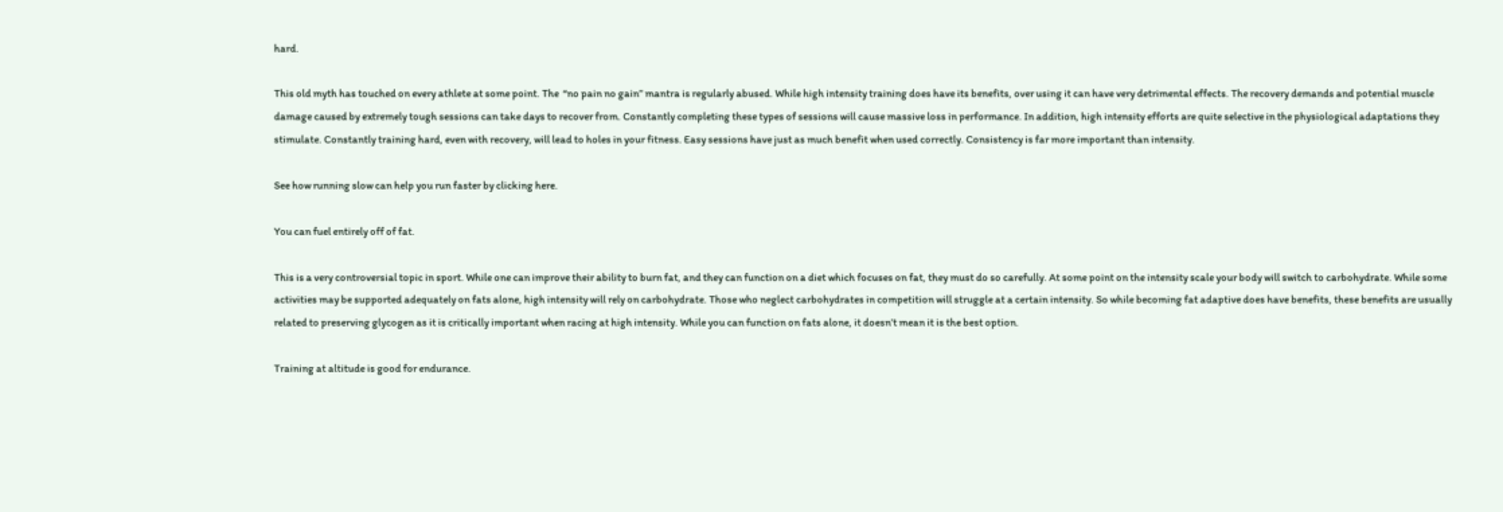hard.

This old myth has touched on every athlete at some point. The  “no pain no gain” mantra is regularly abused. While high intensity training does have its benefits, over using it can have very detrimental effects. The recovery demands and potential muscle damage caused by extremely tough sessions can take days to recover from. Constantly completing these types of sessions will cause massive loss in performance. In addition, high intensity efforts are quite selective in the physiological adaptations they stimulate. Constantly training hard, even with recovery, will lead to holes in your fitness. Easy sessions have just as much benefit when used correctly. Consistency is far more important than intensity.

See how running slow can help you run faster by clicking here.

You can fuel entirely off of fat.

This is a very controversial topic in sport. While one can improve their ability to burn fat, and they can function on a diet which focuses on fat, they must do so carefully. At some point on the intensity scale your body will switch to carbohydrate. While some activities may be supported adequately on fats alone, high intensity will rely on carbohydrate. Those who neglect carbohydrates in competition will struggle at a certain intensity. So while becoming fat adaptive does have benefits, these benefits are usually related to preserving glycogen as it is critically important when racing at high intensity. While you can function on fats alone, it doesn’t mean it is the best option.

Training at altitude is good for endurance.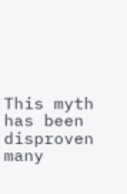This myth has been disproven many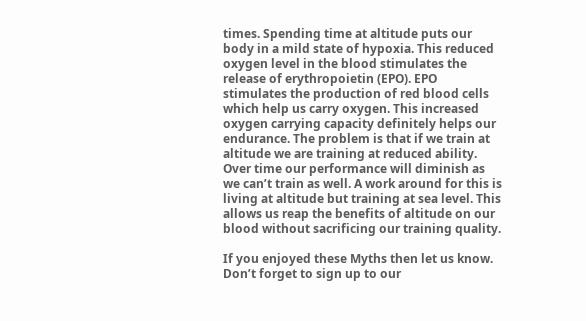times. Spending time at altitude puts our body in a mild state of hypoxia. This reduced oxygen level in the blood stimulates the release of erythropoietin (EPO). EPO stimulates the production of red blood cells which help us carry oxygen. This increased oxygen carrying capacity definitely helps our endurance. The problem is that if we train at altitude we are training at reduced ability. Over time our performance will diminish as we can’t train as well. A work around for this is living at altitude but training at sea level. This allows us reap the benefits of altitude on our blood without sacrificing our training quality.

If you enjoyed these Myths then let us know. Don’t forget to sign up to our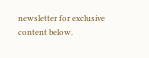newsletter for exclusive content below.